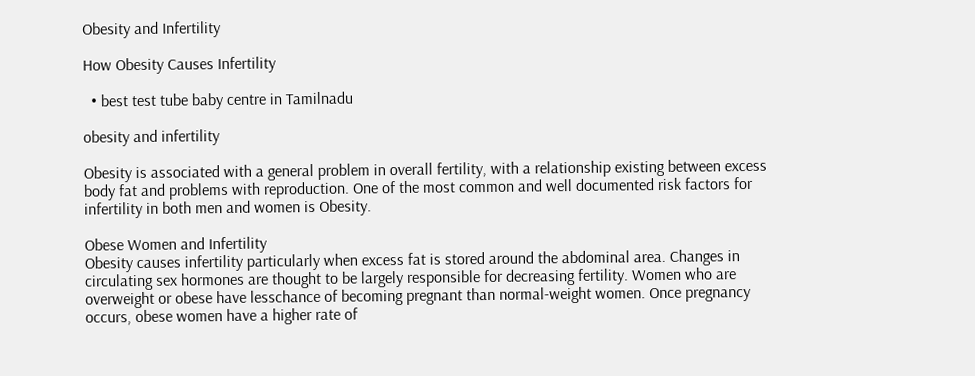Obesity and Infertility

How Obesity Causes Infertility

  • best test tube baby centre in Tamilnadu

obesity and infertility

Obesity is associated with a general problem in overall fertility, with a relationship existing between excess body fat and problems with reproduction. One of the most common and well documented risk factors for infertility in both men and women is Obesity.

Obese Women and Infertility
Obesity causes infertility particularly when excess fat is stored around the abdominal area. Changes in circulating sex hormones are thought to be largely responsible for decreasing fertility. Women who are overweight or obese have lesschance of becoming pregnant than normal-weight women. Once pregnancy occurs, obese women have a higher rate of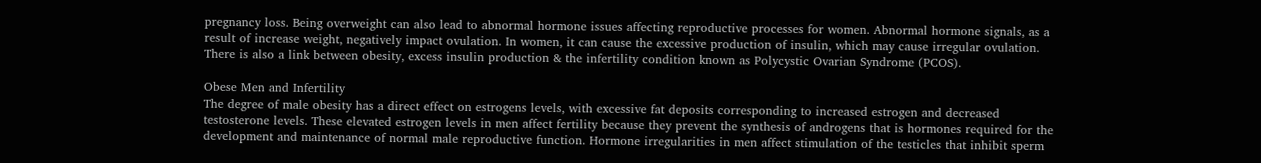pregnancy loss. Being overweight can also lead to abnormal hormone issues affecting reproductive processes for women. Abnormal hormone signals, as a result of increase weight, negatively impact ovulation. In women, it can cause the excessive production of insulin, which may cause irregular ovulation. There is also a link between obesity, excess insulin production & the infertility condition known as Polycystic Ovarian Syndrome (PCOS).

Obese Men and Infertility
The degree of male obesity has a direct effect on estrogens levels, with excessive fat deposits corresponding to increased estrogen and decreased testosterone levels. These elevated estrogen levels in men affect fertility because they prevent the synthesis of androgens that is hormones required for the development and maintenance of normal male reproductive function. Hormone irregularities in men affect stimulation of the testicles that inhibit sperm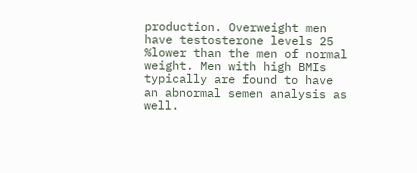production. Overweight men have testosterone levels 25 %lower than the men of normal weight. Men with high BMIs typically are found to have an abnormal semen analysis as well.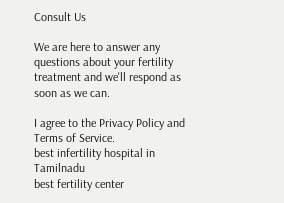Consult Us

We are here to answer any questions about your fertility treatment and we'll respond as soon as we can.

I agree to the Privacy Policy and Terms of Service.
best infertility hospital in Tamilnadu
best fertility center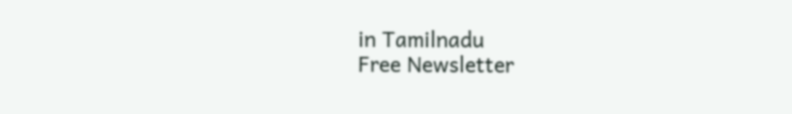in Tamilnadu
Free Newsletter